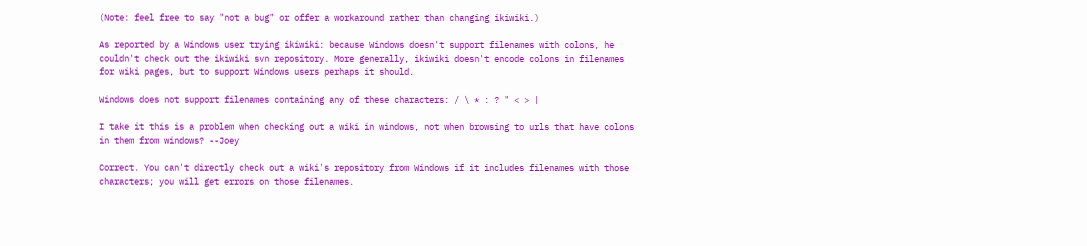(Note: feel free to say "not a bug" or offer a workaround rather than changing ikiwiki.)

As reported by a Windows user trying ikiwiki: because Windows doesn't support filenames with colons, he couldn't check out the ikiwiki svn repository. More generally, ikiwiki doesn't encode colons in filenames for wiki pages, but to support Windows users perhaps it should.

Windows does not support filenames containing any of these characters: / \ * : ? " < > |

I take it this is a problem when checking out a wiki in windows, not when browsing to urls that have colons in them from windows? --Joey

Correct. You can't directly check out a wiki's repository from Windows if it includes filenames with those characters; you will get errors on those filenames.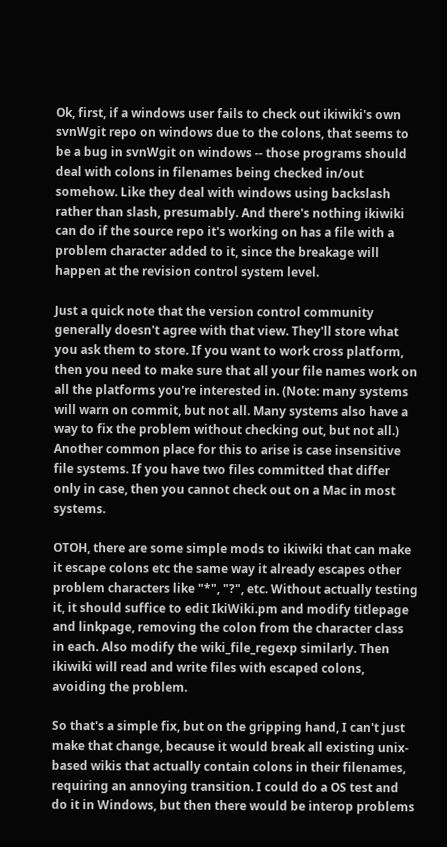Ok, first, if a windows user fails to check out ikiwiki's own svnWgit repo on windows due to the colons, that seems to be a bug in svnWgit on windows -- those programs should deal with colons in filenames being checked in/out somehow. Like they deal with windows using backslash rather than slash, presumably. And there's nothing ikiwiki can do if the source repo it's working on has a file with a problem character added to it, since the breakage will happen at the revision control system level.

Just a quick note that the version control community generally doesn't agree with that view. They'll store what you ask them to store. If you want to work cross platform, then you need to make sure that all your file names work on all the platforms you're interested in. (Note: many systems will warn on commit, but not all. Many systems also have a way to fix the problem without checking out, but not all.) Another common place for this to arise is case insensitive file systems. If you have two files committed that differ only in case, then you cannot check out on a Mac in most systems.

OTOH, there are some simple mods to ikiwiki that can make it escape colons etc the same way it already escapes other problem characters like "*", "?", etc. Without actually testing it, it should suffice to edit IkiWiki.pm and modify titlepage and linkpage, removing the colon from the character class in each. Also modify the wiki_file_regexp similarly. Then ikiwiki will read and write files with escaped colons, avoiding the problem.

So that's a simple fix, but on the gripping hand, I can't just make that change, because it would break all existing unix-based wikis that actually contain colons in their filenames, requiring an annoying transition. I could do a OS test and do it in Windows, but then there would be interop problems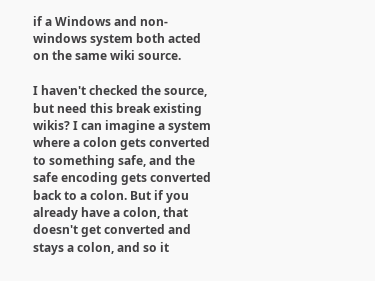if a Windows and non-windows system both acted on the same wiki source.

I haven't checked the source, but need this break existing wikis? I can imagine a system where a colon gets converted to something safe, and the safe encoding gets converted back to a colon. But if you already have a colon, that doesn't get converted and stays a colon, and so it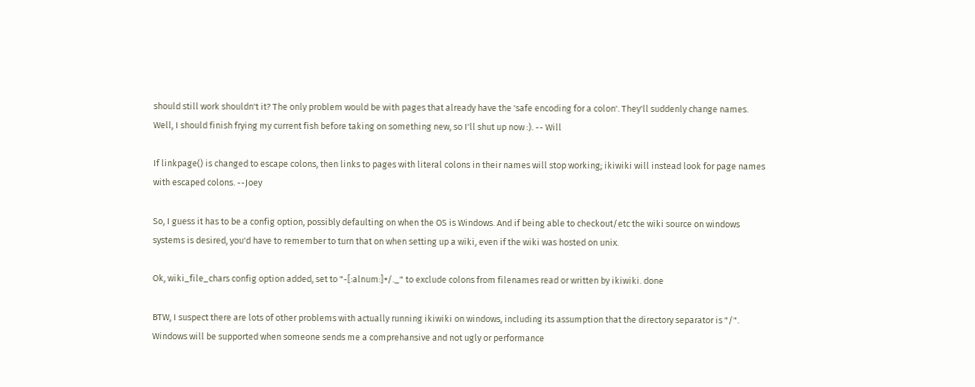should still work shouldn't it? The only problem would be with pages that already have the 'safe encoding for a colon'. They'll suddenly change names. Well, I should finish frying my current fish before taking on something new, so I'll shut up now :). -- Will

If linkpage() is changed to escape colons, then links to pages with literal colons in their names will stop working; ikiwiki will instead look for page names with escaped colons. --Joey

So, I guess it has to be a config option, possibly defaulting on when the OS is Windows. And if being able to checkout/etc the wiki source on windows systems is desired, you'd have to remember to turn that on when setting up a wiki, even if the wiki was hosted on unix.

Ok, wiki_file_chars config option added, set to "-[:alnum:]+/._" to exclude colons from filenames read or written by ikiwiki. done

BTW, I suspect there are lots of other problems with actually running ikiwiki on windows, including its assumption that the directory separator is "/". Windows will be supported when someone sends me a comprehansive and not ugly or performance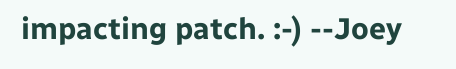impacting patch. :-) --Joey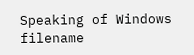Speaking of Windows filename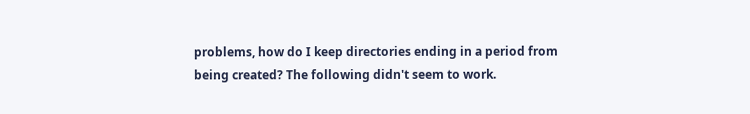problems, how do I keep directories ending in a period from being created? The following didn't seem to work.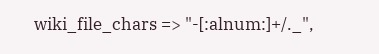wiki_file_chars => "-[:alnum:]+/._",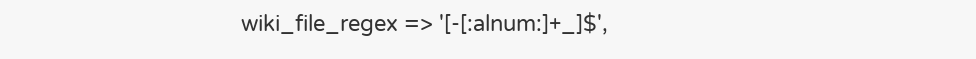wiki_file_regex => '[-[:alnum:]+_]$',